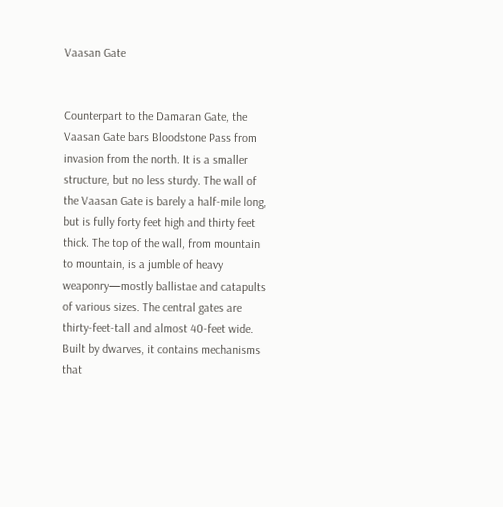Vaasan Gate


Counterpart to the Damaran Gate, the Vaasan Gate bars Bloodstone Pass from invasion from the north. It is a smaller structure, but no less sturdy. The wall of the Vaasan Gate is barely a half-mile long, but is fully forty feet high and thirty feet thick. The top of the wall, from mountain to mountain, is a jumble of heavy weaponry—mostly ballistae and catapults of various sizes. The central gates are thirty-feet-tall and almost 40-feet wide. Built by dwarves, it contains mechanisms that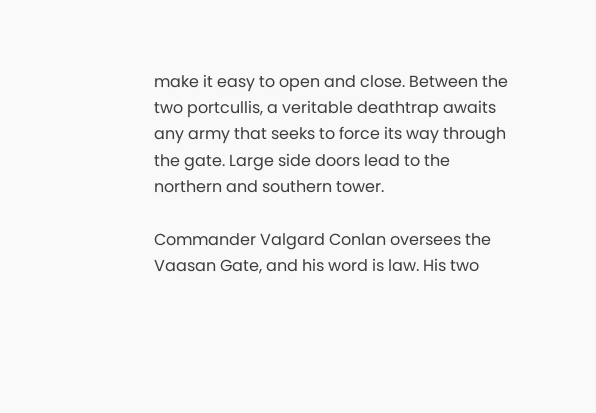make it easy to open and close. Between the two portcullis, a veritable deathtrap awaits any army that seeks to force its way through the gate. Large side doors lead to the northern and southern tower.

Commander Valgard Conlan oversees the Vaasan Gate, and his word is law. His two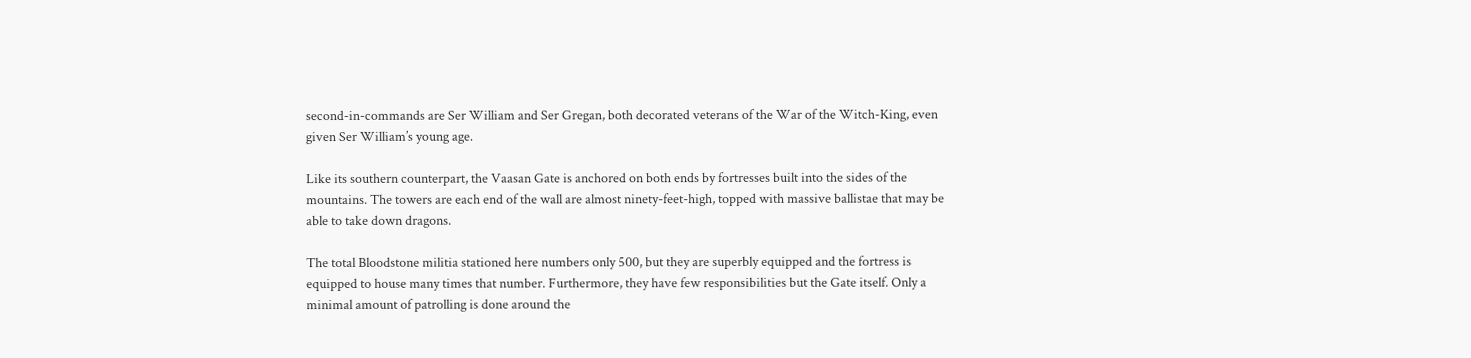second-in-commands are Ser William and Ser Gregan, both decorated veterans of the War of the Witch-King, even given Ser William’s young age.

Like its southern counterpart, the Vaasan Gate is anchored on both ends by fortresses built into the sides of the mountains. The towers are each end of the wall are almost ninety-feet-high, topped with massive ballistae that may be able to take down dragons.

The total Bloodstone militia stationed here numbers only 500, but they are superbly equipped and the fortress is equipped to house many times that number. Furthermore, they have few responsibilities but the Gate itself. Only a minimal amount of patrolling is done around the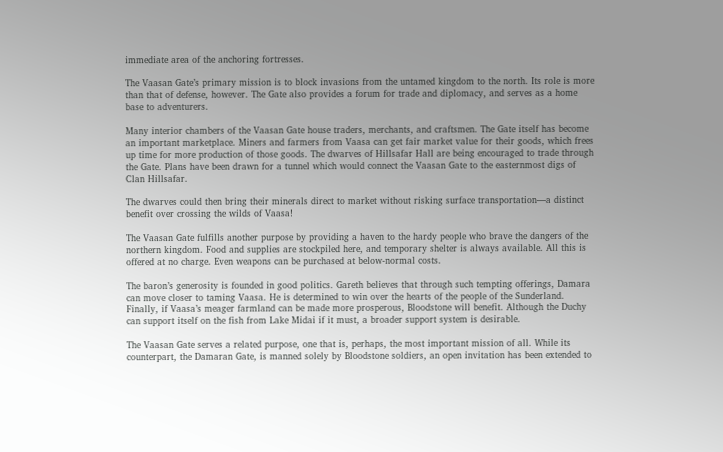immediate area of the anchoring fortresses.

The Vaasan Gate’s primary mission is to block invasions from the untamed kingdom to the north. Its role is more than that of defense, however. The Gate also provides a forum for trade and diplomacy, and serves as a home base to adventurers.

Many interior chambers of the Vaasan Gate house traders, merchants, and craftsmen. The Gate itself has become an important marketplace. Miners and farmers from Vaasa can get fair market value for their goods, which frees up time for more production of those goods. The dwarves of Hillsafar Hall are being encouraged to trade through the Gate. Plans have been drawn for a tunnel which would connect the Vaasan Gate to the easternmost digs of Clan Hillsafar.

The dwarves could then bring their minerals direct to market without risking surface transportation—a distinct benefit over crossing the wilds of Vaasa!

The Vaasan Gate fulfills another purpose by providing a haven to the hardy people who brave the dangers of the northern kingdom. Food and supplies are stockpiled here, and temporary shelter is always available. All this is offered at no charge. Even weapons can be purchased at below-normal costs.

The baron’s generosity is founded in good politics. Gareth believes that through such tempting offerings, Damara can move closer to taming Vaasa. He is determined to win over the hearts of the people of the Sunderland. Finally, if Vaasa’s meager farmland can be made more prosperous, Bloodstone will benefit. Although the Duchy can support itself on the fish from Lake Midai if it must, a broader support system is desirable.

The Vaasan Gate serves a related purpose, one that is, perhaps, the most important mission of all. While its counterpart, the Damaran Gate, is manned solely by Bloodstone soldiers, an open invitation has been extended to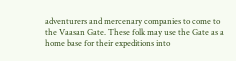adventurers and mercenary companies to come to the Vaasan Gate. These folk may use the Gate as a home base for their expeditions into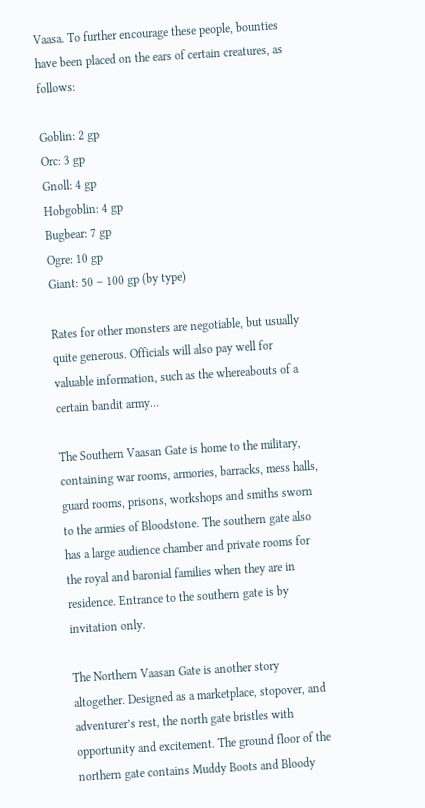Vaasa. To further encourage these people, bounties have been placed on the ears of certain creatures, as follows:

Goblin: 2 gp
Orc: 3 gp
Gnoll: 4 gp
Hobgoblin: 4 gp
Bugbear: 7 gp
Ogre: 10 gp
Giant: 50 – 100 gp (by type)

Rates for other monsters are negotiable, but usually quite generous. Officials will also pay well for valuable information, such as the whereabouts of a certain bandit army…

The Southern Vaasan Gate is home to the military, containing war rooms, armories, barracks, mess halls, guard rooms, prisons, workshops and smiths sworn to the armies of Bloodstone. The southern gate also has a large audience chamber and private rooms for the royal and baronial families when they are in residence. Entrance to the southern gate is by invitation only.

The Northern Vaasan Gate is another story altogether. Designed as a marketplace, stopover, and adventurer’s rest, the north gate bristles with opportunity and excitement. The ground floor of the northern gate contains Muddy Boots and Bloody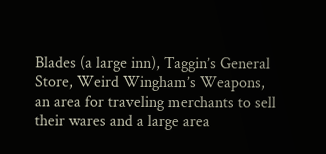Blades (a large inn), Taggin’s General Store, Weird Wingham’s Weapons, an area for traveling merchants to sell their wares and a large area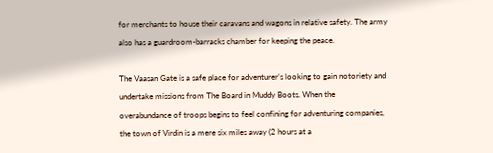for merchants to house their caravans and wagons in relative safety. The army also has a guardroom-barracks chamber for keeping the peace.

The Vaasan Gate is a safe place for adventurer’s looking to gain notoriety and undertake missions from The Board in Muddy Boots. When the overabundance of troops begins to feel confining for adventuring companies, the town of Virdin is a mere six miles away (2 hours at a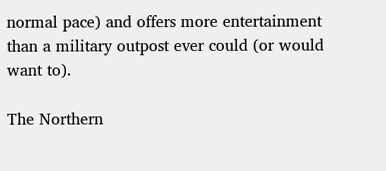normal pace) and offers more entertainment than a military outpost ever could (or would want to).

The Northern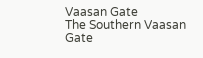Vaasan Gate
The Southern Vaasan Gate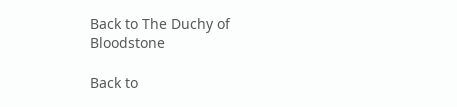Back to The Duchy of Bloodstone

Back to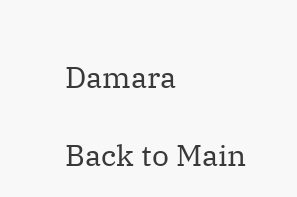Damara

Back to Main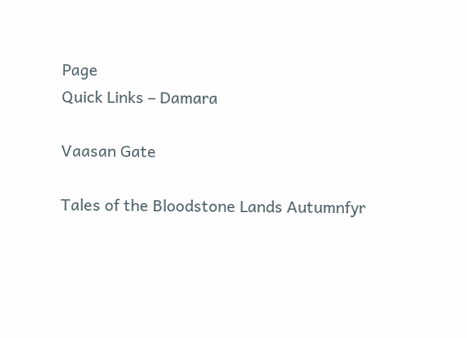Page
Quick Links – Damara

Vaasan Gate

Tales of the Bloodstone Lands Autumnfyr